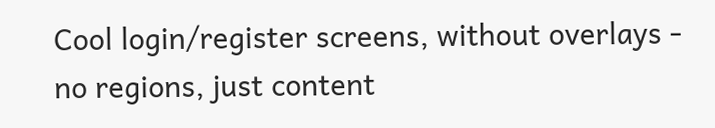Cool login/register screens, without overlays - no regions, just content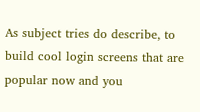As subject tries do describe, to build cool login screens that are popular now and you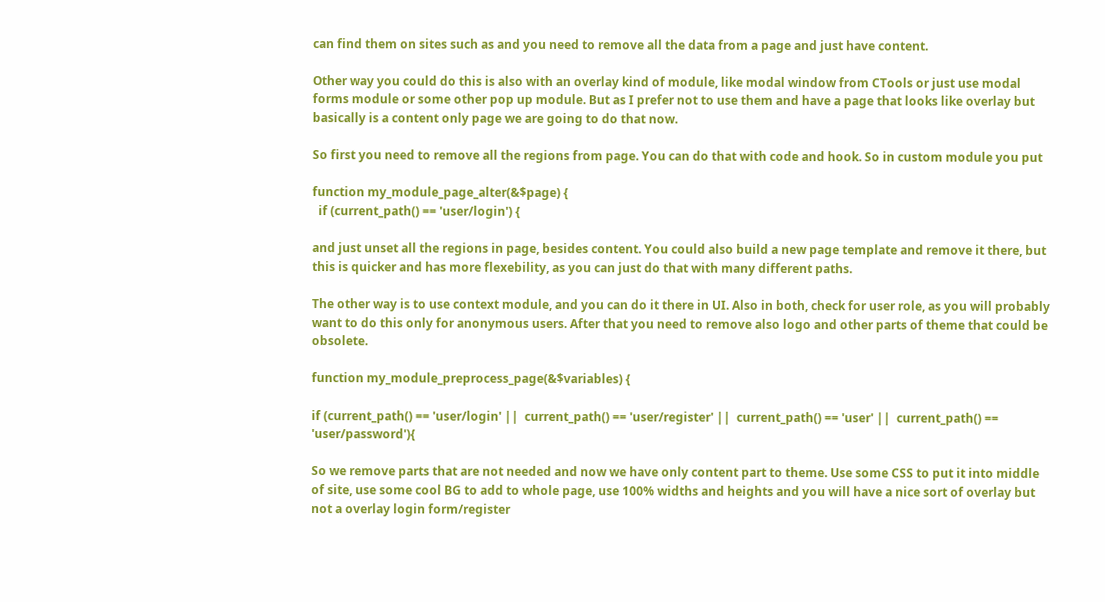can find them on sites such as and you need to remove all the data from a page and just have content.

Other way you could do this is also with an overlay kind of module, like modal window from CTools or just use modal forms module or some other pop up module. But as I prefer not to use them and have a page that looks like overlay but basically is a content only page we are going to do that now.

So first you need to remove all the regions from page. You can do that with code and hook. So in custom module you put

function my_module_page_alter(&$page) {
  if (current_path() == 'user/login') {

and just unset all the regions in page, besides content. You could also build a new page template and remove it there, but this is quicker and has more flexebility, as you can just do that with many different paths.

The other way is to use context module, and you can do it there in UI. Also in both, check for user role, as you will probably want to do this only for anonymous users. After that you need to remove also logo and other parts of theme that could be obsolete.

function my_module_preprocess_page(&$variables) {

if (current_path() == 'user/login' ||  current_path() == 'user/register' ||  current_path() == 'user' ||  current_path() == 'user/password'){

So we remove parts that are not needed and now we have only content part to theme. Use some CSS to put it into middle of site, use some cool BG to add to whole page, use 100% widths and heights and you will have a nice sort of overlay but not a overlay login form/register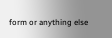form or anything else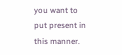you want to put present in this manner.